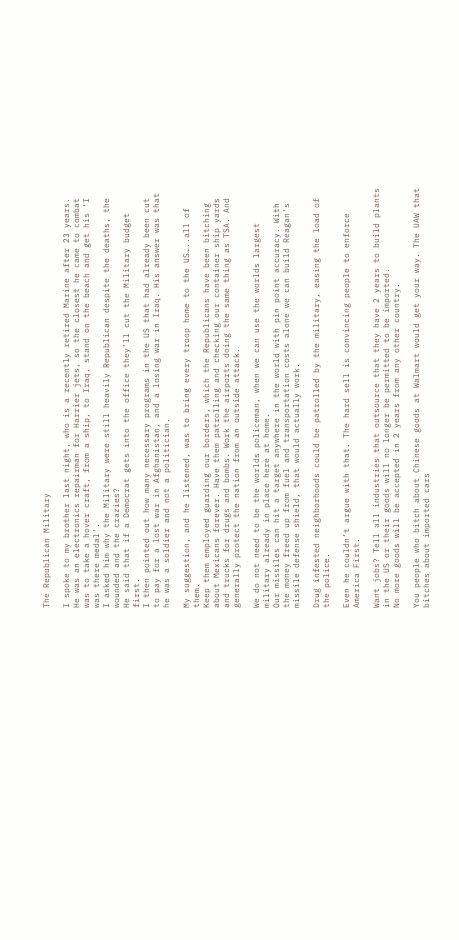The Republican Military

I spoke to my brother last night, who is a recently retired Marine after 23 years. He was an electronics repairman for Harrier jets, so the closest he came to combat was to take a hover craft, from a ship, to Iraq, stand on the beach and get his ‘I was there medal’.
I asked him why the Military were still heavily Republican despite the deaths, the wounded and the crazies?
He said that if a Democrat gets into the office they’ll cut the Military budget first.
I then pointed out how many necessary programs in the US that had already been cut to pay for a lost war in Afghanistan, and a losing war in Iraq. His answer was that he was a soldier and not a politician.

My suggestion, and he listened, was to bring every troop home to the US…..all of them.
Keep them employed guarding our borders, which the Republicans have been bitching about Mexicans forever. Have them patrolling and checking our container ship yards and trucks for drugs and bombs. Work the airports doing the same thing as TSA. And generally protect the nation from an outside attack.

We do not need to be the worlds policeman, when we can use the worlds largest military already in place here at home.
Our missiles can hit a target anywhere in the world with pin point accuracy. With the money freed up from fuel and transportation costs alone we can build Reagan’s missile defense shield, that would actually work.

Drug infested neighborhoods could be patrolled by the military, easing the load of the police.

Even he couldn’t argue with that. The hard sell is convincing people to enforce America First.

Want jobs? Tell all industries that outsource that they have 2 years to build plants in the US or their goods will no longer be permitted to be imported.
No more goods will be accepted in 2 years from any other country.

You people who bitch about Chinese goods at Walmart would get your way. The UAW that bitches about imported cars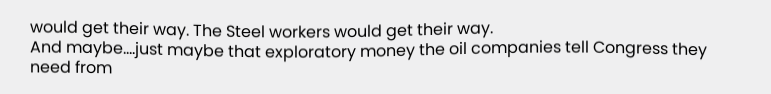would get their way. The Steel workers would get their way.
And maybe….just maybe that exploratory money the oil companies tell Congress they need from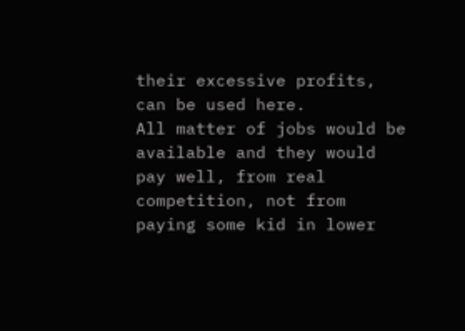their excessive profits, can be used here.
All matter of jobs would be available and they would pay well, from real competition, not from paying some kid in lower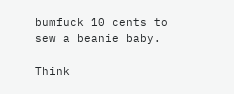bumfuck 10 cents to sew a beanie baby.

Think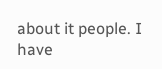about it people. I have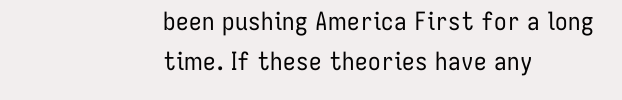been pushing America First for a long time. If these theories have any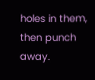holes in them, then punch away.